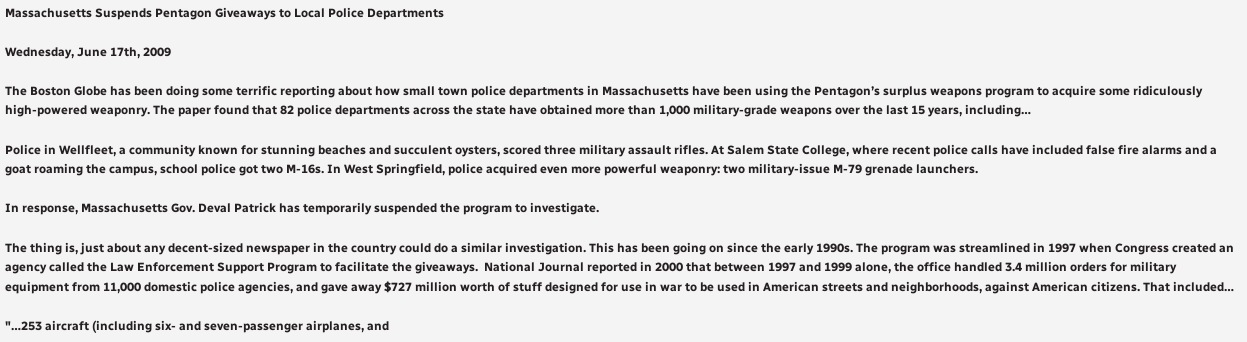Massachusetts Suspends Pentagon Giveaways to Local Police Departments

Wednesday, June 17th, 2009

The Boston Globe has been doing some terrific reporting about how small town police departments in Massachusetts have been using the Pentagon’s surplus weapons program to acquire some ridiculously high-powered weaponry. The paper found that 82 police departments across the state have obtained more than 1,000 military-grade weapons over the last 15 years, including…

Police in Wellfleet, a community known for stunning beaches and succulent oysters, scored three military assault rifles. At Salem State College, where recent police calls have included false fire alarms and a goat roaming the campus, school police got two M-16s. In West Springfield, police acquired even more powerful weaponry: two military-issue M-79 grenade launchers.

In response, Massachusetts Gov. Deval Patrick has temporarily suspended the program to investigate.

The thing is, just about any decent-sized newspaper in the country could do a similar investigation. This has been going on since the early 1990s. The program was streamlined in 1997 when Congress created an agency called the Law Enforcement Support Program to facilitate the giveaways.  National Journal reported in 2000 that between 1997 and 1999 alone, the office handled 3.4 million orders for military equipment from 11,000 domestic police agencies, and gave away $727 million worth of stuff designed for use in war to be used in American streets and neighborhoods, against American citizens. That included…

"…253 aircraft (including six- and seven-passenger airplanes, and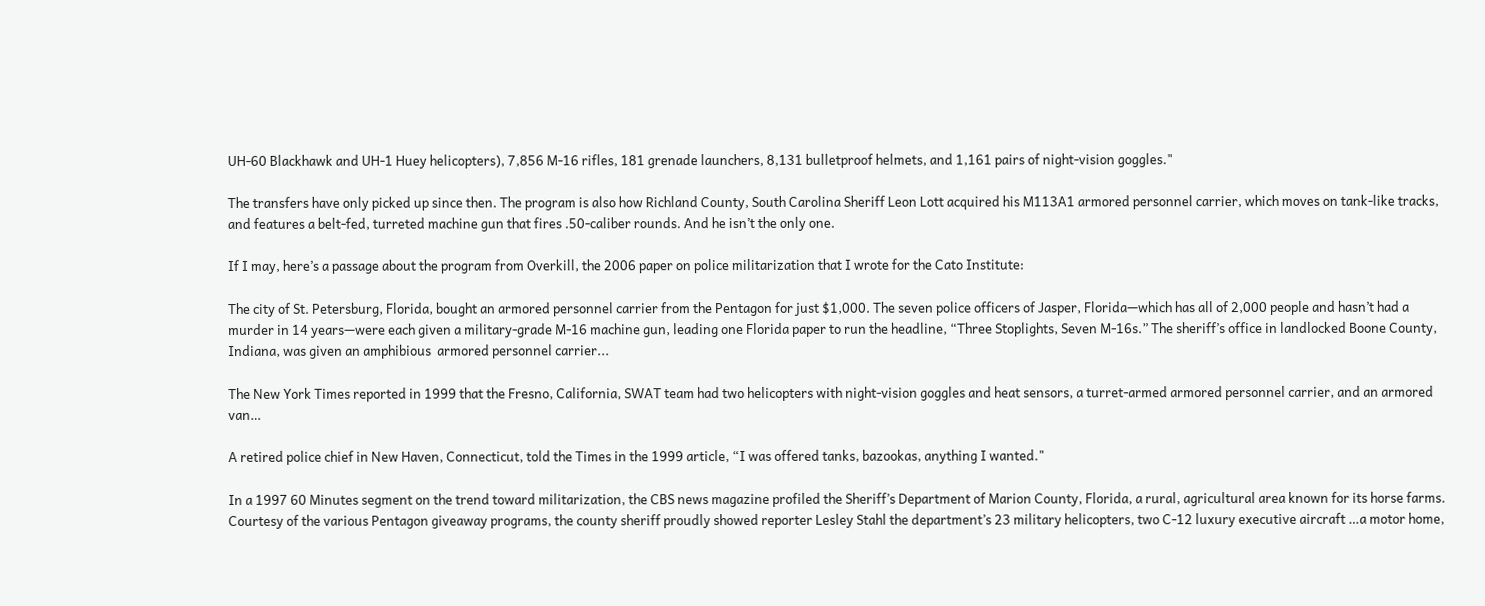UH-60 Blackhawk and UH-1 Huey helicopters), 7,856 M-16 rifles, 181 grenade launchers, 8,131 bulletproof helmets, and 1,161 pairs of night-vision goggles."

The transfers have only picked up since then. The program is also how Richland County, South Carolina Sheriff Leon Lott acquired his M113A1 armored personnel carrier, which moves on tank-like tracks, and features a belt-fed, turreted machine gun that fires .50-caliber rounds. And he isn’t the only one.

If I may, here’s a passage about the program from Overkill, the 2006 paper on police militarization that I wrote for the Cato Institute:

The city of St. Petersburg, Florida, bought an armored personnel carrier from the Pentagon for just $1,000. The seven police officers of Jasper, Florida—which has all of 2,000 people and hasn’t had a murder in 14 years—were each given a military-grade M-16 machine gun, leading one Florida paper to run the headline, “Three Stoplights, Seven M-16s.” The sheriff’s office in landlocked Boone County, Indiana, was given an amphibious  armored personnel carrier...

The New York Times reported in 1999 that the Fresno, California, SWAT team had two helicopters with night-vision goggles and heat sensors, a turret-armed armored personnel carrier, and an armored van…

A retired police chief in New Haven, Connecticut, told the Times in the 1999 article, “I was offered tanks, bazookas, anything I wanted."

In a 1997 60 Minutes segment on the trend toward militarization, the CBS news magazine profiled the Sheriff’s Department of Marion County, Florida, a rural, agricultural area known for its horse farms. Courtesy of the various Pentagon giveaway programs, the county sheriff proudly showed reporter Lesley Stahl the department’s 23 military helicopters, two C-12 luxury executive aircraft …a motor home,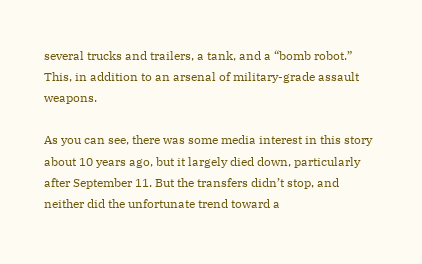several trucks and trailers, a tank, and a “bomb robot.” This, in addition to an arsenal of military-grade assault weapons.

As you can see, there was some media interest in this story about 10 years ago, but it largely died down, particularly after September 11. But the transfers didn’t stop, and neither did the unfortunate trend toward a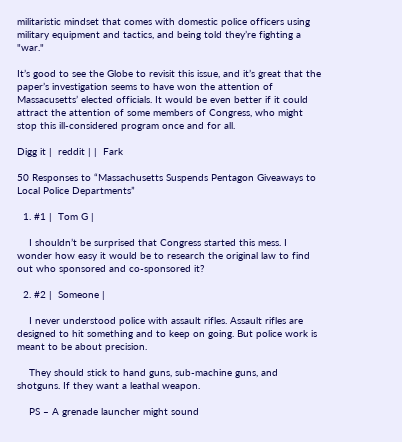militaristic mindset that comes with domestic police officers using military equipment and tactics, and being told they’re fighting a "war."

It’s good to see the Globe to revisit this issue, and it’s great that the paper’s investigation seems to have won the attention of Massacusetts’ elected officials. It would be even better if it could attract the attention of some members of Congress, who might stop this ill-considered program once and for all.

Digg it |  reddit | |  Fark

50 Responses to “Massachusetts Suspends Pentagon Giveaways to Local Police Departments”

  1. #1 |  Tom G |

    I shouldn’t be surprised that Congress started this mess. I wonder how easy it would be to research the original law to find out who sponsored and co-sponsored it?

  2. #2 |  Someone |

    I never understood police with assault rifles. Assault rifles are designed to hit something and to keep on going. But police work is meant to be about precision.

    They should stick to hand guns, sub-machine guns, and shotguns. If they want a leathal weapon.

    PS – A grenade launcher might sound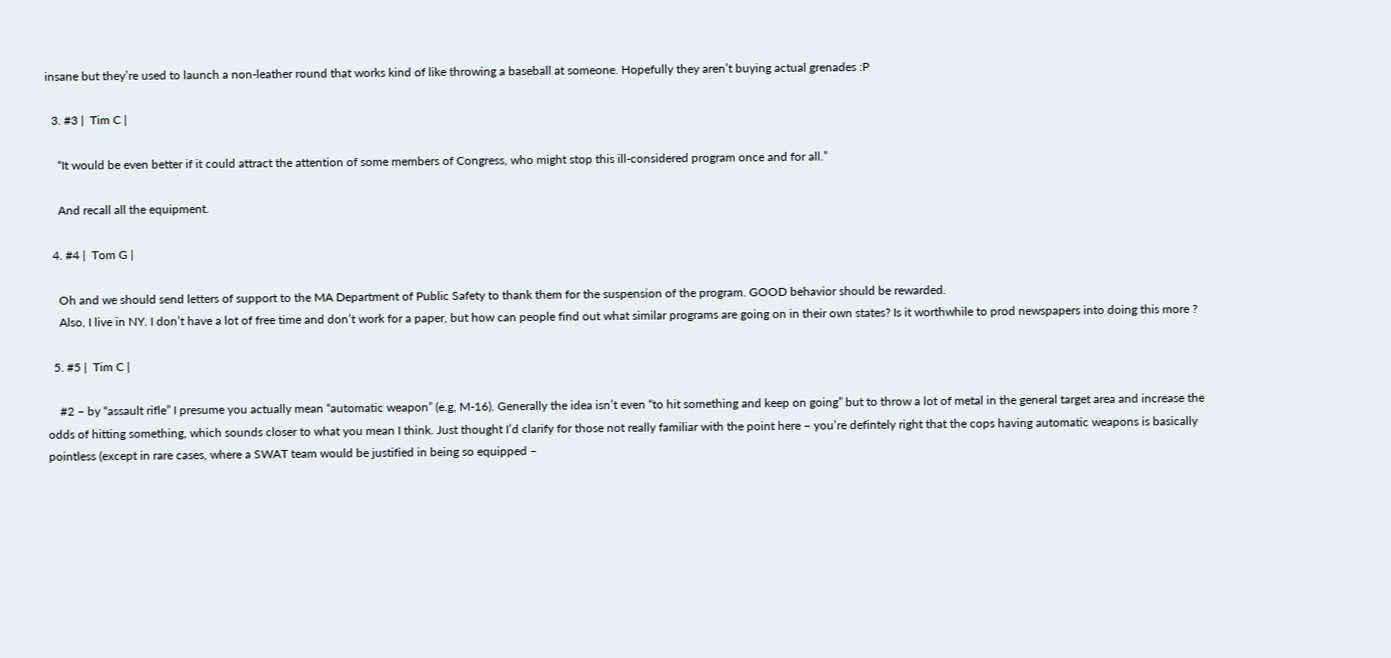insane but they’re used to launch a non-leather round that works kind of like throwing a baseball at someone. Hopefully they aren’t buying actual grenades :P

  3. #3 |  Tim C |

    “It would be even better if it could attract the attention of some members of Congress, who might stop this ill-considered program once and for all.”

    And recall all the equipment.

  4. #4 |  Tom G |

    Oh and we should send letters of support to the MA Department of Public Safety to thank them for the suspension of the program. GOOD behavior should be rewarded.
    Also, I live in NY. I don’t have a lot of free time and don’t work for a paper, but how can people find out what similar programs are going on in their own states? Is it worthwhile to prod newspapers into doing this more ?

  5. #5 |  Tim C |

    #2 – by “assault rifle” I presume you actually mean “automatic weapon” (e.g, M-16). Generally the idea isn’t even “to hit something and keep on going” but to throw a lot of metal in the general target area and increase the odds of hitting something, which sounds closer to what you mean I think. Just thought I’d clarify for those not really familiar with the point here – you’re defintely right that the cops having automatic weapons is basically pointless (except in rare cases, where a SWAT team would be justified in being so equipped –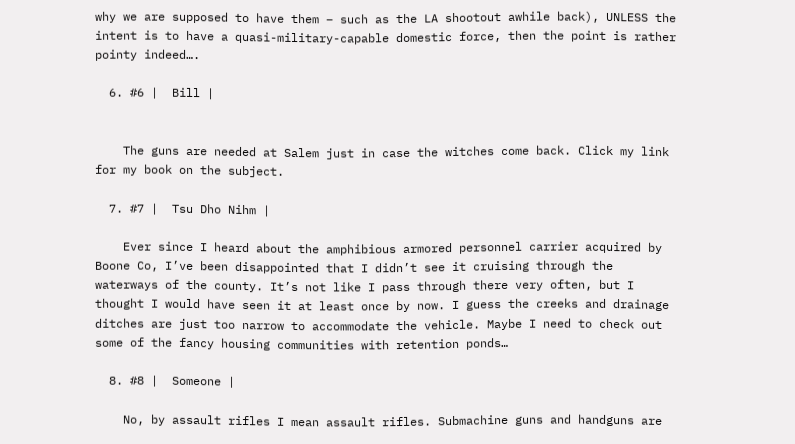why we are supposed to have them – such as the LA shootout awhile back), UNLESS the intent is to have a quasi-military-capable domestic force, then the point is rather pointy indeed….

  6. #6 |  Bill |


    The guns are needed at Salem just in case the witches come back. Click my link for my book on the subject.

  7. #7 |  Tsu Dho Nihm |

    Ever since I heard about the amphibious armored personnel carrier acquired by Boone Co, I’ve been disappointed that I didn’t see it cruising through the waterways of the county. It’s not like I pass through there very often, but I thought I would have seen it at least once by now. I guess the creeks and drainage ditches are just too narrow to accommodate the vehicle. Maybe I need to check out some of the fancy housing communities with retention ponds…

  8. #8 |  Someone |

    No, by assault rifles I mean assault rifles. Submachine guns and handguns are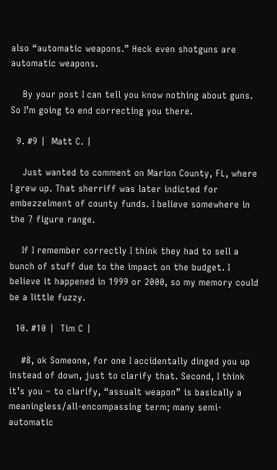also “automatic weapons.” Heck even shotguns are automatic weapons.

    By your post I can tell you know nothing about guns. So I’m going to end correcting you there.

  9. #9 |  Matt C. |

    Just wanted to comment on Marion County, FL, where I grew up. That sherriff was later indicted for embezzelment of county funds. I believe somewhere in the 7 figure range.

    If I remember correctly I think they had to sell a bunch of stuff due to the impact on the budget. I believe it happened in 1999 or 2000, so my memory could be a little fuzzy.

  10. #10 |  Tim C |

    #8, ok Someone, for one I accidentally dinged you up instead of down, just to clarify that. Second, I think it’s you – to clarify, “assualt weapon” is basically a meaningless/all-encompassing term; many semi-automatic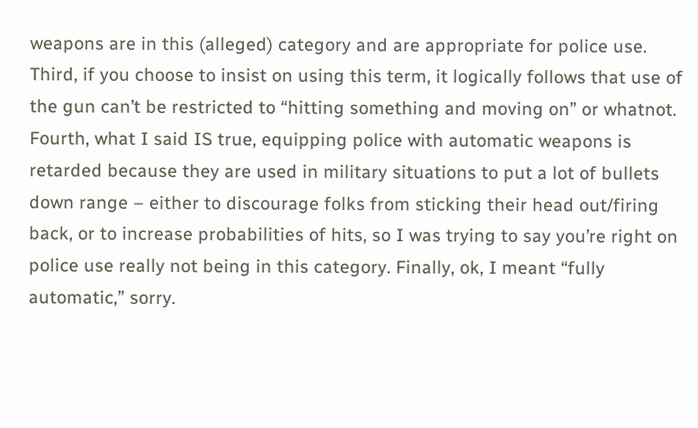weapons are in this (alleged) category and are appropriate for police use. Third, if you choose to insist on using this term, it logically follows that use of the gun can’t be restricted to “hitting something and moving on” or whatnot. Fourth, what I said IS true, equipping police with automatic weapons is retarded because they are used in military situations to put a lot of bullets down range – either to discourage folks from sticking their head out/firing back, or to increase probabilities of hits, so I was trying to say you’re right on police use really not being in this category. Finally, ok, I meant “fully automatic,” sorry.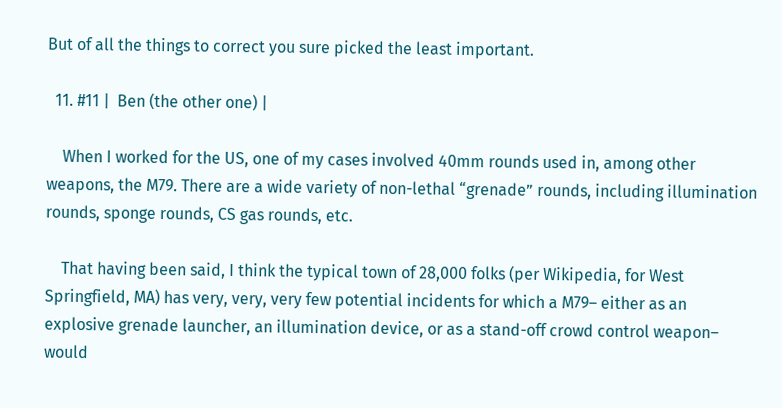But of all the things to correct you sure picked the least important.

  11. #11 |  Ben (the other one) |

    When I worked for the US, one of my cases involved 40mm rounds used in, among other weapons, the M79. There are a wide variety of non-lethal “grenade” rounds, including illumination rounds, sponge rounds, CS gas rounds, etc.

    That having been said, I think the typical town of 28,000 folks (per Wikipedia, for West Springfield, MA) has very, very, very few potential incidents for which a M79– either as an explosive grenade launcher, an illumination device, or as a stand-off crowd control weapon– would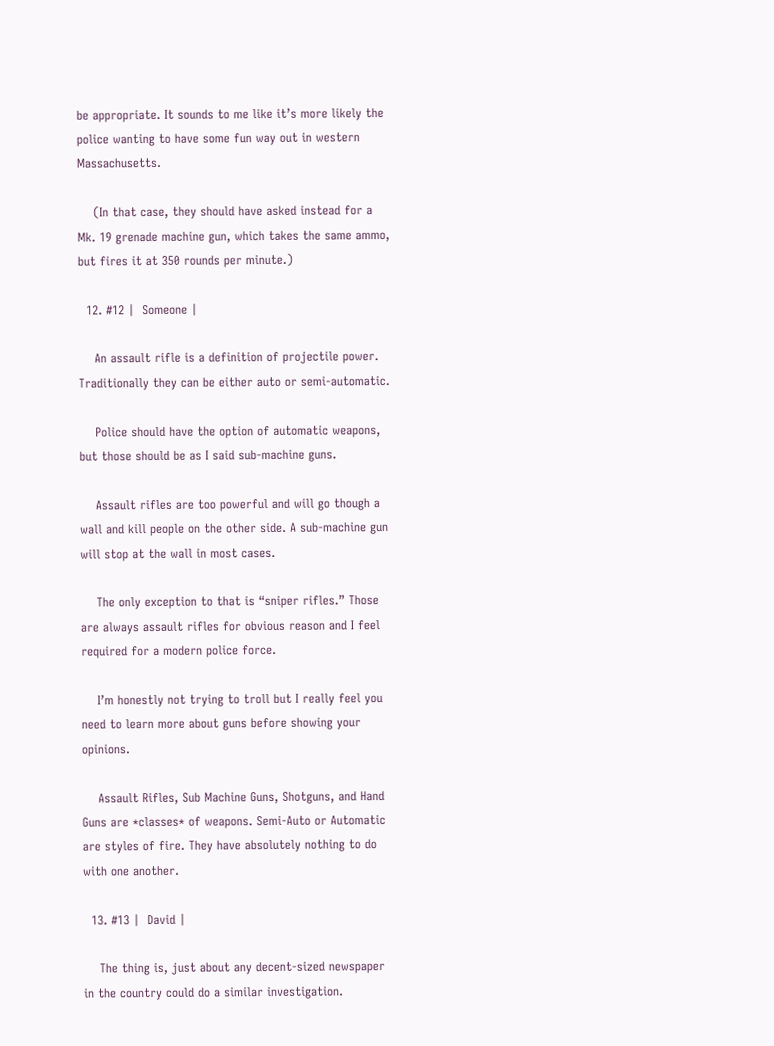be appropriate. It sounds to me like it’s more likely the police wanting to have some fun way out in western Massachusetts.

    (In that case, they should have asked instead for a Mk. 19 grenade machine gun, which takes the same ammo, but fires it at 350 rounds per minute.)

  12. #12 |  Someone |

    An assault rifle is a definition of projectile power. Traditionally they can be either auto or semi-automatic.

    Police should have the option of automatic weapons, but those should be as I said sub-machine guns.

    Assault rifles are too powerful and will go though a wall and kill people on the other side. A sub-machine gun will stop at the wall in most cases.

    The only exception to that is “sniper rifles.” Those are always assault rifles for obvious reason and I feel required for a modern police force.

    I’m honestly not trying to troll but I really feel you need to learn more about guns before showing your opinions.

    Assault Rifles, Sub Machine Guns, Shotguns, and Hand Guns are *classes* of weapons. Semi-Auto or Automatic are styles of fire. They have absolutely nothing to do with one another.

  13. #13 |  David |

    The thing is, just about any decent-sized newspaper in the country could do a similar investigation.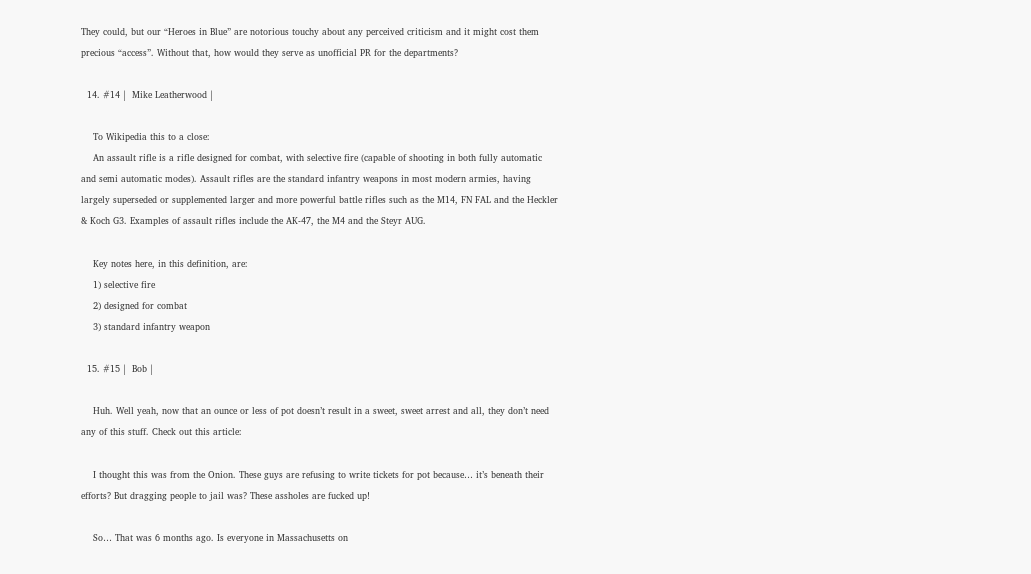They could, but our “Heroes in Blue” are notorious touchy about any perceived criticism and it might cost them precious “access”. Without that, how would they serve as unofficial PR for the departments?

  14. #14 |  Mike Leatherwood |

    To Wikipedia this to a close:
    An assault rifle is a rifle designed for combat, with selective fire (capable of shooting in both fully automatic and semi automatic modes). Assault rifles are the standard infantry weapons in most modern armies, having largely superseded or supplemented larger and more powerful battle rifles such as the M14, FN FAL and the Heckler & Koch G3. Examples of assault rifles include the AK-47, the M4 and the Steyr AUG.

    Key notes here, in this definition, are:
    1) selective fire
    2) designed for combat
    3) standard infantry weapon

  15. #15 |  Bob |

    Huh. Well yeah, now that an ounce or less of pot doesn’t result in a sweet, sweet arrest and all, they don’t need any of this stuff. Check out this article:

    I thought this was from the Onion. These guys are refusing to write tickets for pot because… it’s beneath their efforts? But dragging people to jail was? These assholes are fucked up!

    So… That was 6 months ago. Is everyone in Massachusetts on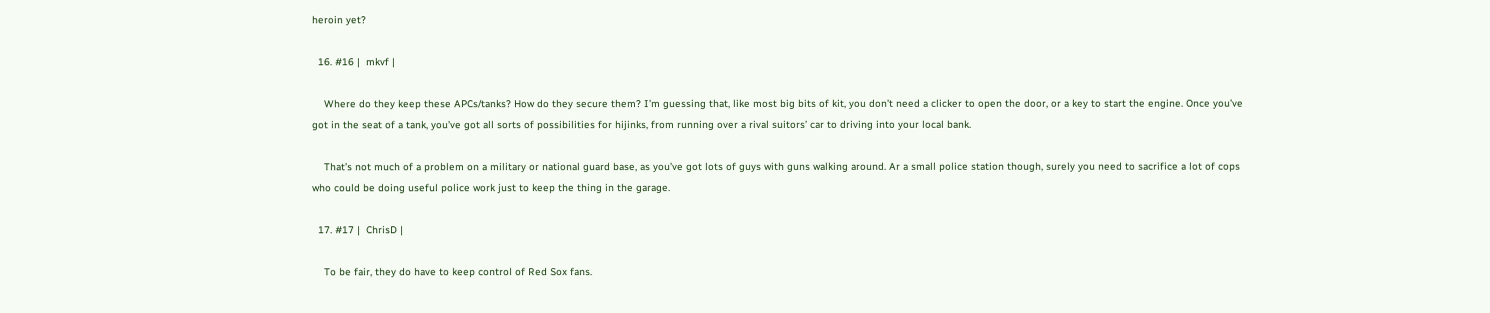heroin yet?

  16. #16 |  mkvf |

    Where do they keep these APCs/tanks? How do they secure them? I’m guessing that, like most big bits of kit, you don’t need a clicker to open the door, or a key to start the engine. Once you’ve got in the seat of a tank, you’ve got all sorts of possibilities for hijinks, from running over a rival suitors’ car to driving into your local bank.

    That’s not much of a problem on a military or national guard base, as you’ve got lots of guys with guns walking around. Ar a small police station though, surely you need to sacrifice a lot of cops who could be doing useful police work just to keep the thing in the garage.

  17. #17 |  ChrisD |

    To be fair, they do have to keep control of Red Sox fans.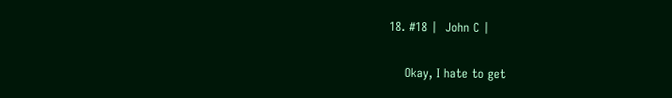18. #18 |  John C |

    Okay, I hate to get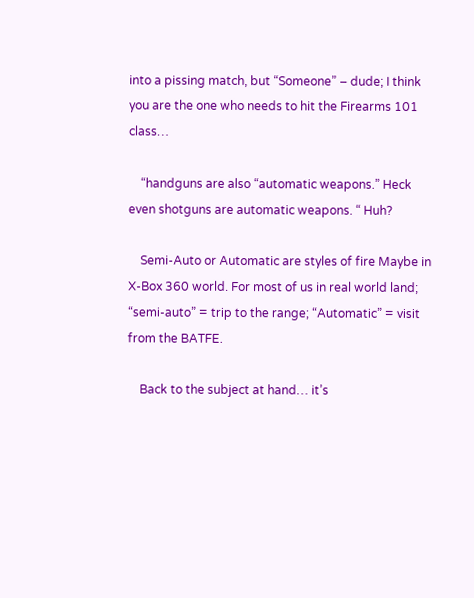into a pissing match, but “Someone” – dude; I think you are the one who needs to hit the Firearms 101 class…

    “handguns are also “automatic weapons.” Heck even shotguns are automatic weapons. “ Huh?

    Semi-Auto or Automatic are styles of fire Maybe in X-Box 360 world. For most of us in real world land; “semi-auto” = trip to the range; “Automatic” = visit from the BATFE.

    Back to the subject at hand… it’s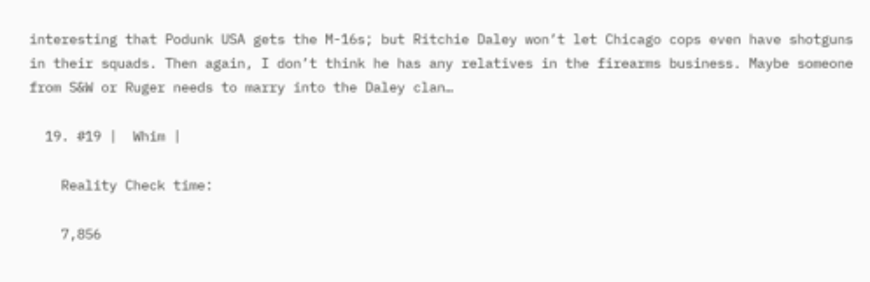interesting that Podunk USA gets the M-16s; but Ritchie Daley won’t let Chicago cops even have shotguns in their squads. Then again, I don’t think he has any relatives in the firearms business. Maybe someone from S&W or Ruger needs to marry into the Daley clan…

  19. #19 |  Whim |

    Reality Check time:

    7,856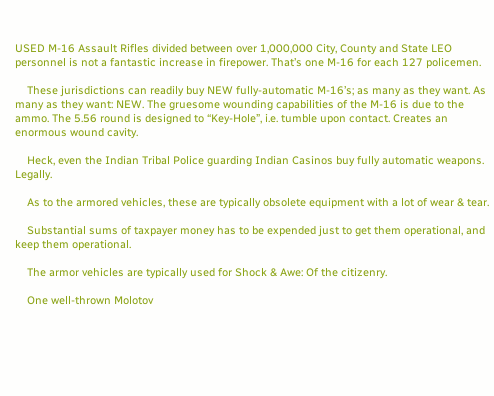USED M-16 Assault Rifles divided between over 1,000,000 City, County and State LEO personnel is not a fantastic increase in firepower. That’s one M-16 for each 127 policemen.

    These jurisdictions can readily buy NEW fully-automatic M-16’s; as many as they want. As many as they want: NEW. The gruesome wounding capabilities of the M-16 is due to the ammo. The 5.56 round is designed to “Key-Hole”, i.e. tumble upon contact. Creates an enormous wound cavity.

    Heck, even the Indian Tribal Police guarding Indian Casinos buy fully automatic weapons. Legally.

    As to the armored vehicles, these are typically obsolete equipment with a lot of wear & tear.

    Substantial sums of taxpayer money has to be expended just to get them operational, and keep them operational.

    The armor vehicles are typically used for Shock & Awe: Of the citizenry.

    One well-thrown Molotov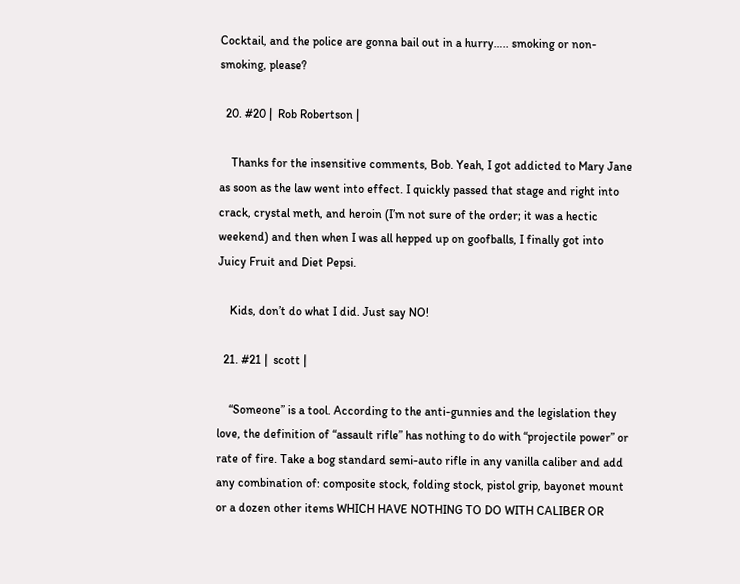Cocktail, and the police are gonna bail out in a hurry….. smoking or non-smoking, please?

  20. #20 |  Rob Robertson |

    Thanks for the insensitive comments, Bob. Yeah, I got addicted to Mary Jane as soon as the law went into effect. I quickly passed that stage and right into crack, crystal meth, and heroin (I’m not sure of the order; it was a hectic weekend) and then when I was all hepped up on goofballs, I finally got into Juicy Fruit and Diet Pepsi.

    Kids, don’t do what I did. Just say NO!

  21. #21 |  scott |

    “Someone” is a tool. According to the anti-gunnies and the legislation they love, the definition of “assault rifle” has nothing to do with “projectile power” or rate of fire. Take a bog standard semi-auto rifle in any vanilla caliber and add any combination of: composite stock, folding stock, pistol grip, bayonet mount or a dozen other items WHICH HAVE NOTHING TO DO WITH CALIBER OR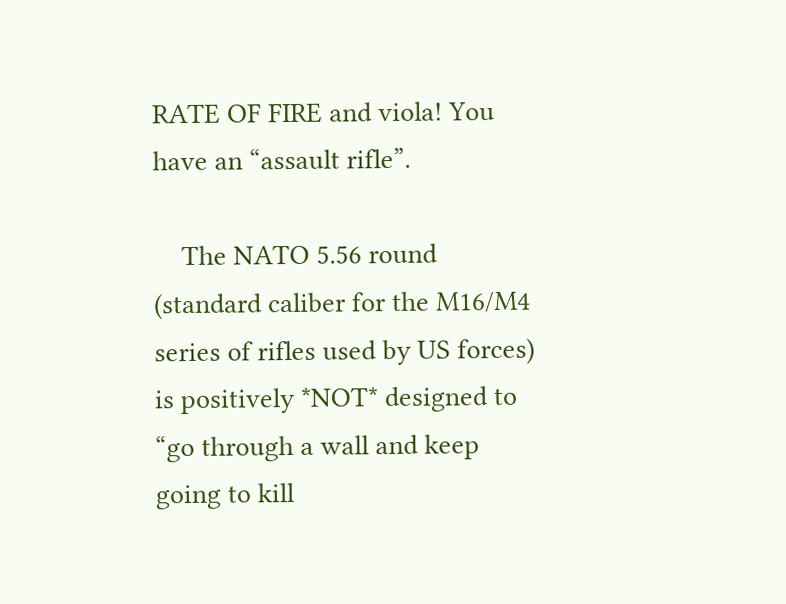RATE OF FIRE and viola! You have an “assault rifle”.

    The NATO 5.56 round (standard caliber for the M16/M4 series of rifles used by US forces) is positively *NOT* designed to “go through a wall and keep going to kill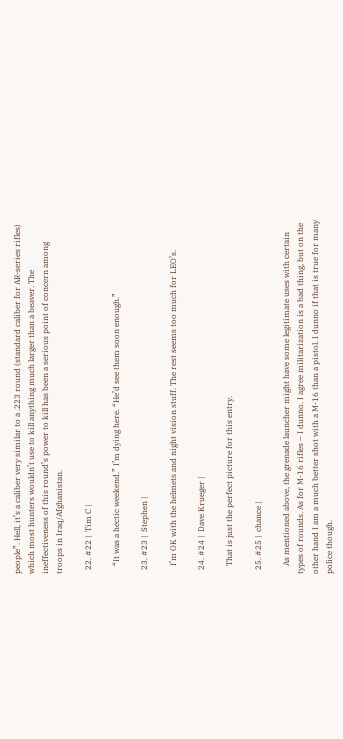people”. Hell, it’s a caliber very similar to a .223 round (standard caliber for AR-series rifles) which most hunters wouldn’t use to kill anything much larger than a beaver. The ineffectiveness of this round’s power to kill has been a serious point of concern among troops in Iraq/Afghanistan.

  22. #22 |  Tim C |

    “It was a hectic weekend.” I’m dying here. “He’d see them soon enough.”

  23. #23 |  Stephen |

    I’m OK with the helmets and night vision stuff. The rest seems too much for LEO’s.

  24. #24 |  Dave Krueger |

    That is just the perfect picture for this entry.

  25. #25 |  chance |

    As mentioned above, the grenade launcher might have some legitimate uses with certain types of rounds. As for M-16 rifles – I dunno. I agree militarization is a bad thing, but on the other hand I am a much better shot with a M-16 than a pistol. I dunno if that is true for many police though.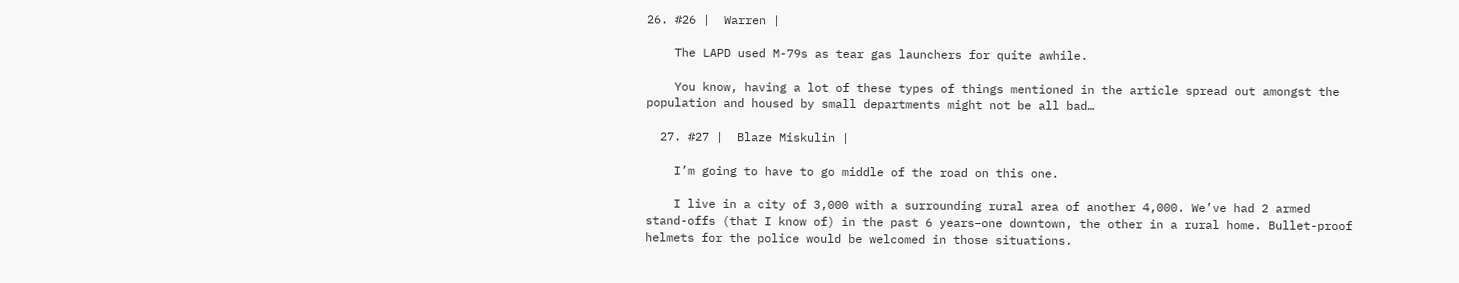26. #26 |  Warren |

    The LAPD used M-79s as tear gas launchers for quite awhile.

    You know, having a lot of these types of things mentioned in the article spread out amongst the population and housed by small departments might not be all bad…

  27. #27 |  Blaze Miskulin |

    I’m going to have to go middle of the road on this one.

    I live in a city of 3,000 with a surrounding rural area of another 4,000. We’ve had 2 armed stand-offs (that I know of) in the past 6 years–one downtown, the other in a rural home. Bullet-proof helmets for the police would be welcomed in those situations.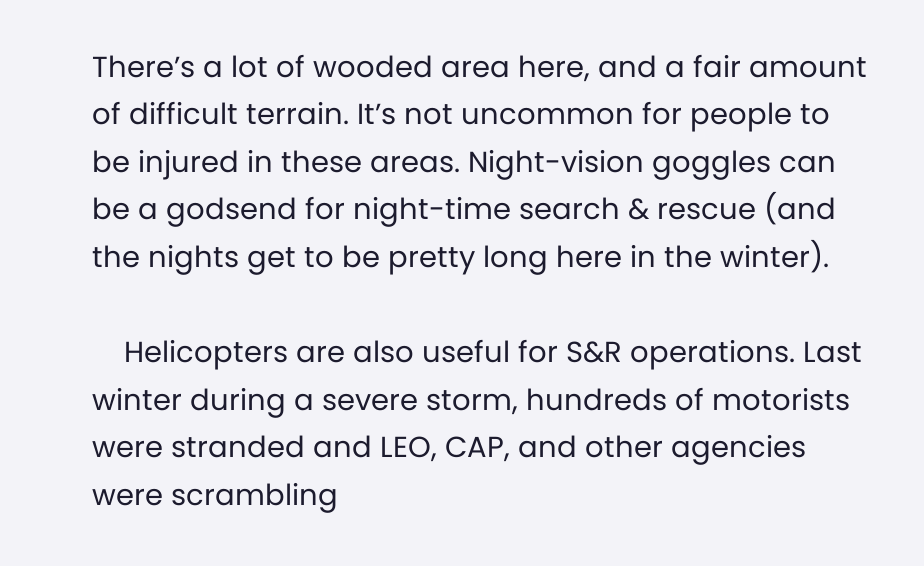There’s a lot of wooded area here, and a fair amount of difficult terrain. It’s not uncommon for people to be injured in these areas. Night-vision goggles can be a godsend for night-time search & rescue (and the nights get to be pretty long here in the winter).

    Helicopters are also useful for S&R operations. Last winter during a severe storm, hundreds of motorists were stranded and LEO, CAP, and other agencies were scrambling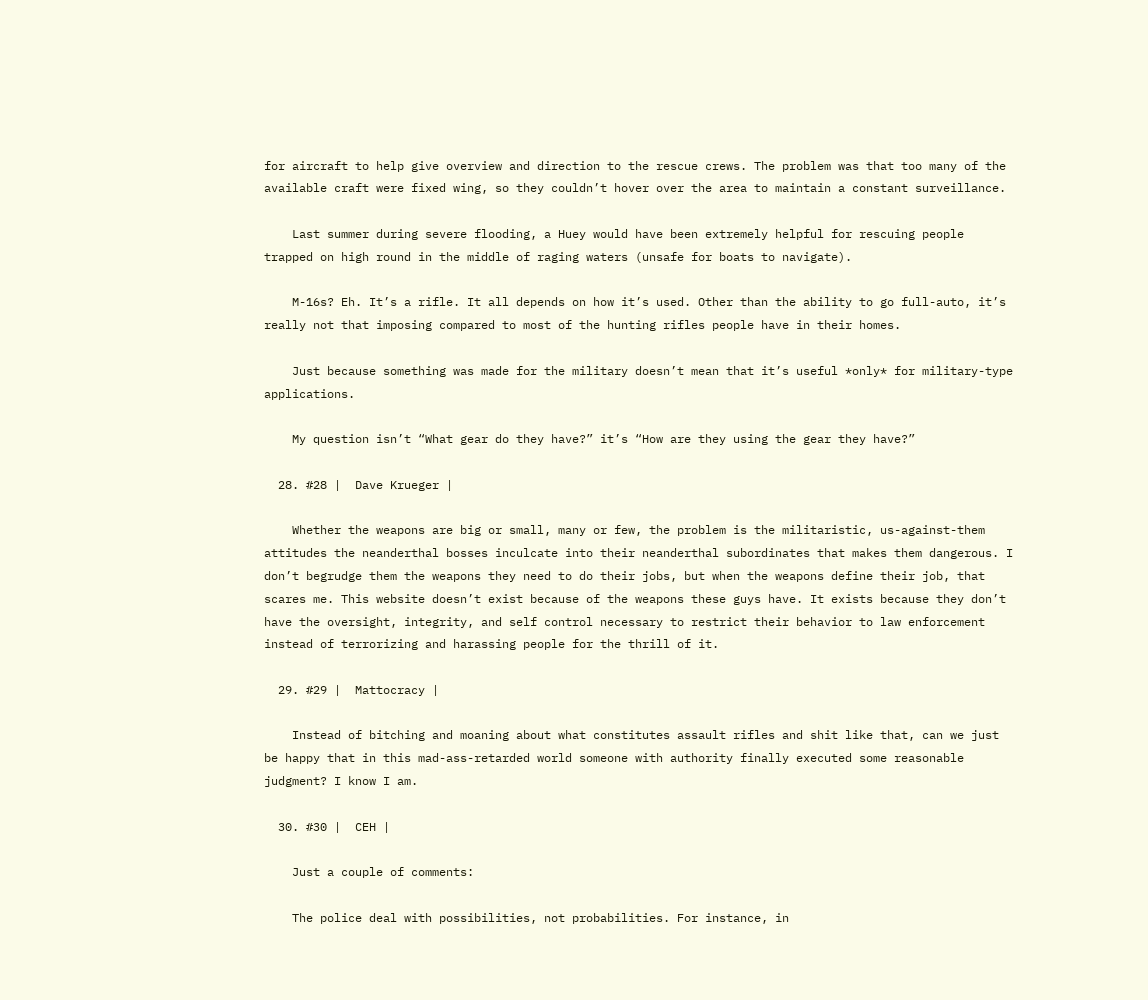for aircraft to help give overview and direction to the rescue crews. The problem was that too many of the available craft were fixed wing, so they couldn’t hover over the area to maintain a constant surveillance.

    Last summer during severe flooding, a Huey would have been extremely helpful for rescuing people trapped on high round in the middle of raging waters (unsafe for boats to navigate).

    M-16s? Eh. It’s a rifle. It all depends on how it’s used. Other than the ability to go full-auto, it’s really not that imposing compared to most of the hunting rifles people have in their homes.

    Just because something was made for the military doesn’t mean that it’s useful *only* for military-type applications.

    My question isn’t “What gear do they have?” it’s “How are they using the gear they have?”

  28. #28 |  Dave Krueger |

    Whether the weapons are big or small, many or few, the problem is the militaristic, us-against-them attitudes the neanderthal bosses inculcate into their neanderthal subordinates that makes them dangerous. I don’t begrudge them the weapons they need to do their jobs, but when the weapons define their job, that scares me. This website doesn’t exist because of the weapons these guys have. It exists because they don’t have the oversight, integrity, and self control necessary to restrict their behavior to law enforcement instead of terrorizing and harassing people for the thrill of it.

  29. #29 |  Mattocracy |

    Instead of bitching and moaning about what constitutes assault rifles and shit like that, can we just be happy that in this mad-ass-retarded world someone with authority finally executed some reasonable judgment? I know I am.

  30. #30 |  CEH |

    Just a couple of comments:

    The police deal with possibilities, not probabilities. For instance, in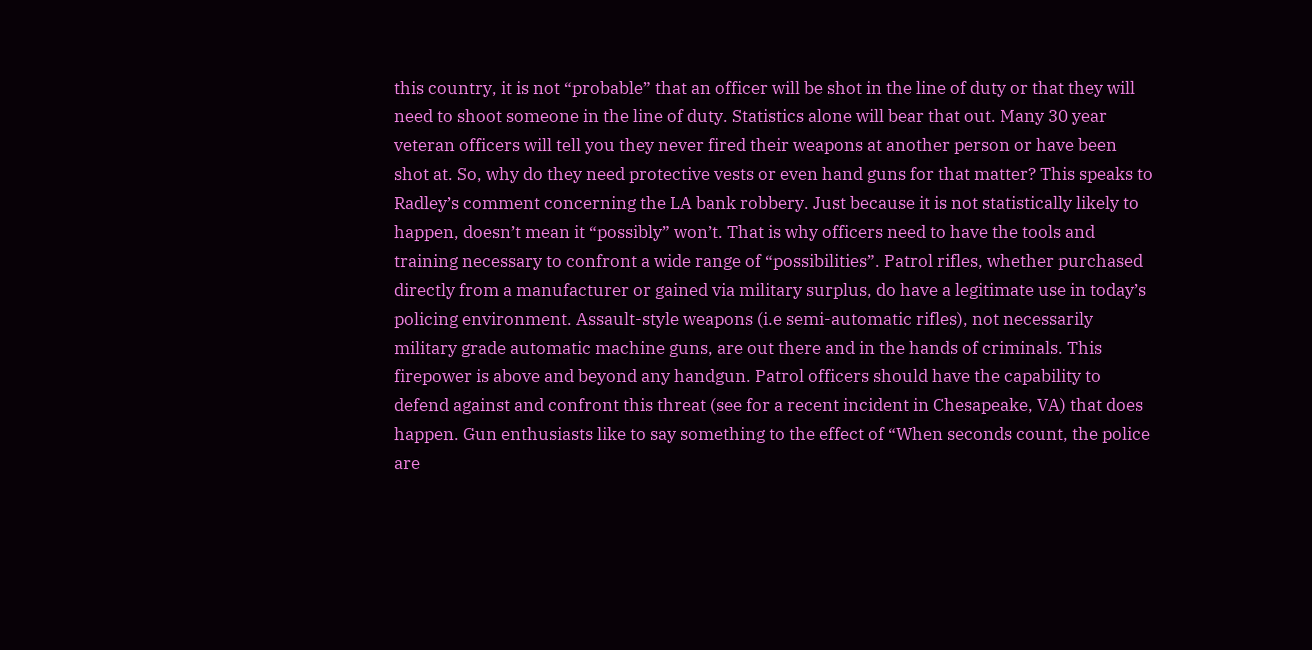this country, it is not “probable” that an officer will be shot in the line of duty or that they will need to shoot someone in the line of duty. Statistics alone will bear that out. Many 30 year veteran officers will tell you they never fired their weapons at another person or have been shot at. So, why do they need protective vests or even hand guns for that matter? This speaks to Radley’s comment concerning the LA bank robbery. Just because it is not statistically likely to happen, doesn’t mean it “possibly” won’t. That is why officers need to have the tools and training necessary to confront a wide range of “possibilities”. Patrol rifles, whether purchased directly from a manufacturer or gained via military surplus, do have a legitimate use in today’s policing environment. Assault-style weapons (i.e semi-automatic rifles), not necessarily military grade automatic machine guns, are out there and in the hands of criminals. This firepower is above and beyond any handgun. Patrol officers should have the capability to defend against and confront this threat (see for a recent incident in Chesapeake, VA) that does happen. Gun enthusiasts like to say something to the effect of “When seconds count, the police are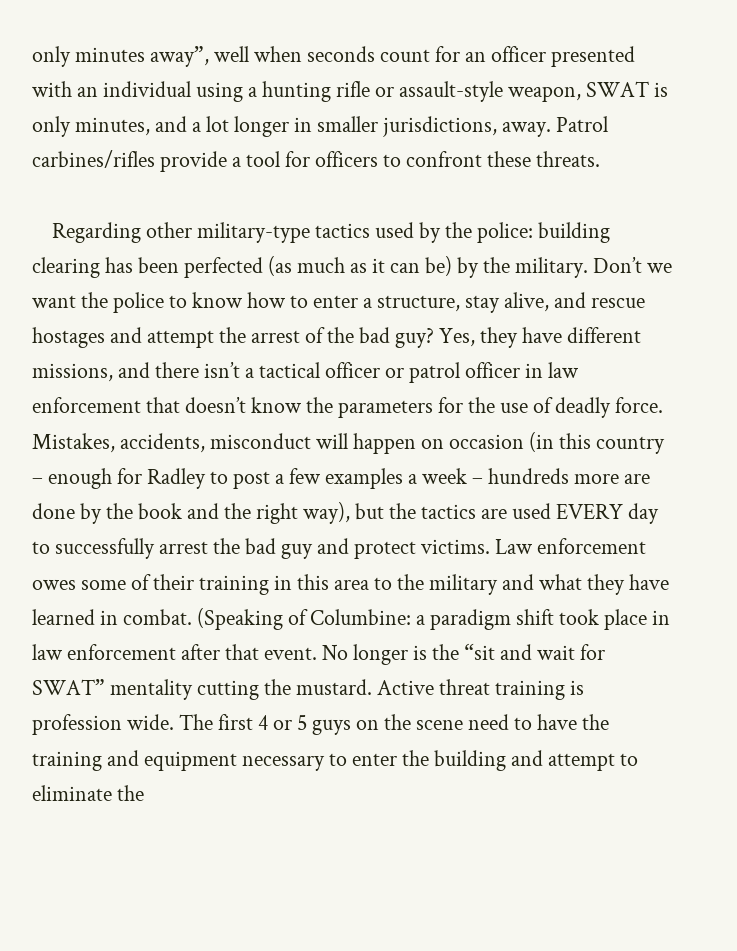only minutes away”, well when seconds count for an officer presented with an individual using a hunting rifle or assault-style weapon, SWAT is only minutes, and a lot longer in smaller jurisdictions, away. Patrol carbines/rifles provide a tool for officers to confront these threats.

    Regarding other military-type tactics used by the police: building clearing has been perfected (as much as it can be) by the military. Don’t we want the police to know how to enter a structure, stay alive, and rescue hostages and attempt the arrest of the bad guy? Yes, they have different missions, and there isn’t a tactical officer or patrol officer in law enforcement that doesn’t know the parameters for the use of deadly force. Mistakes, accidents, misconduct will happen on occasion (in this country – enough for Radley to post a few examples a week – hundreds more are done by the book and the right way), but the tactics are used EVERY day to successfully arrest the bad guy and protect victims. Law enforcement owes some of their training in this area to the military and what they have learned in combat. (Speaking of Columbine: a paradigm shift took place in law enforcement after that event. No longer is the “sit and wait for SWAT” mentality cutting the mustard. Active threat training is profession wide. The first 4 or 5 guys on the scene need to have the training and equipment necessary to enter the building and attempt to eliminate the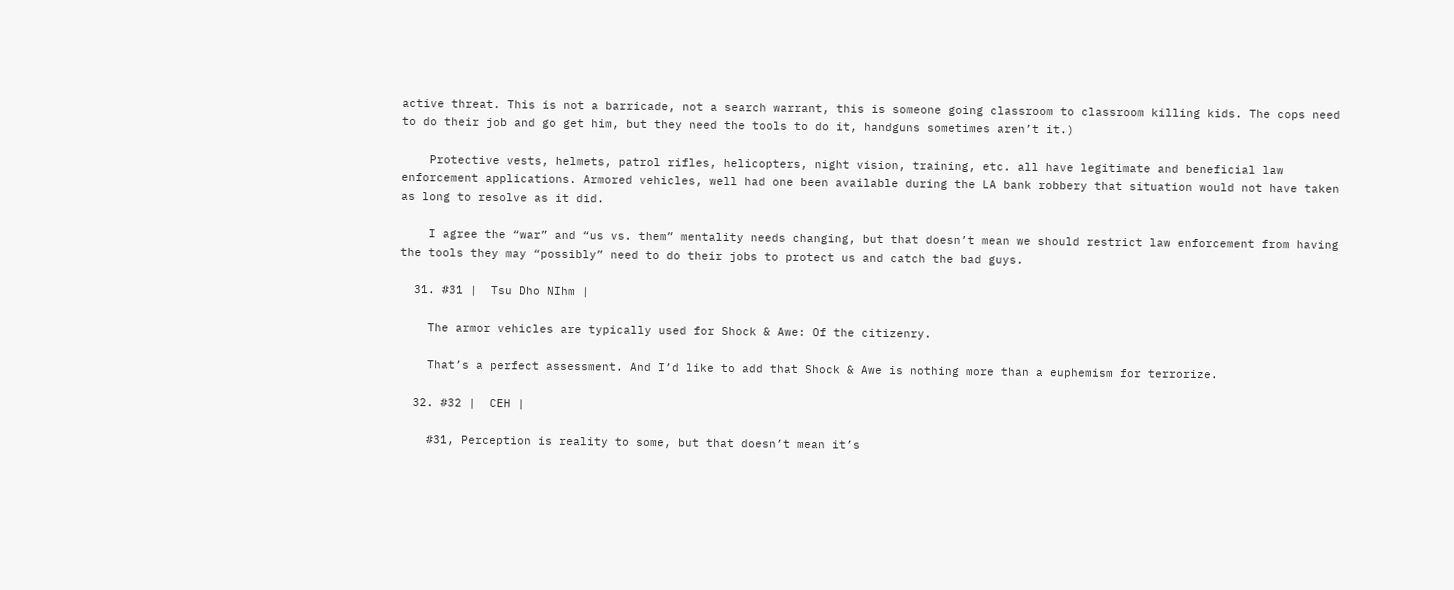active threat. This is not a barricade, not a search warrant, this is someone going classroom to classroom killing kids. The cops need to do their job and go get him, but they need the tools to do it, handguns sometimes aren’t it.)

    Protective vests, helmets, patrol rifles, helicopters, night vision, training, etc. all have legitimate and beneficial law enforcement applications. Armored vehicles, well had one been available during the LA bank robbery that situation would not have taken as long to resolve as it did.

    I agree the “war” and “us vs. them” mentality needs changing, but that doesn’t mean we should restrict law enforcement from having the tools they may “possibly” need to do their jobs to protect us and catch the bad guys.

  31. #31 |  Tsu Dho NIhm |

    The armor vehicles are typically used for Shock & Awe: Of the citizenry.

    That’s a perfect assessment. And I’d like to add that Shock & Awe is nothing more than a euphemism for terrorize.

  32. #32 |  CEH |

    #31, Perception is reality to some, but that doesn’t mean it’s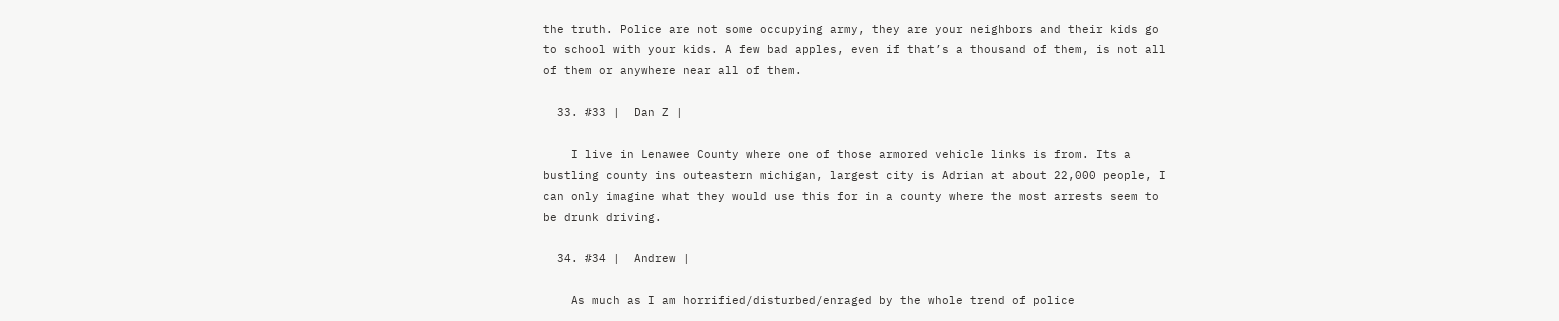the truth. Police are not some occupying army, they are your neighbors and their kids go to school with your kids. A few bad apples, even if that’s a thousand of them, is not all of them or anywhere near all of them.

  33. #33 |  Dan Z |

    I live in Lenawee County where one of those armored vehicle links is from. Its a bustling county ins outeastern michigan, largest city is Adrian at about 22,000 people, I can only imagine what they would use this for in a county where the most arrests seem to be drunk driving.

  34. #34 |  Andrew |

    As much as I am horrified/disturbed/enraged by the whole trend of police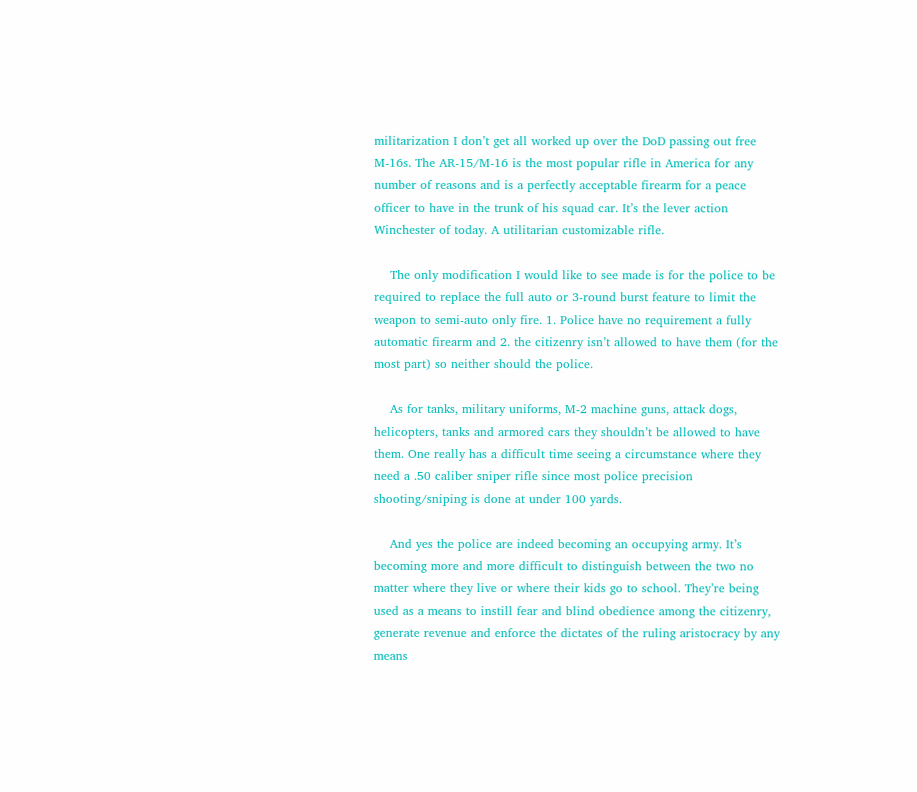militarization I don’t get all worked up over the DoD passing out free M-16s. The AR-15/M-16 is the most popular rifle in America for any number of reasons and is a perfectly acceptable firearm for a peace officer to have in the trunk of his squad car. It’s the lever action Winchester of today. A utilitarian customizable rifle.

    The only modification I would like to see made is for the police to be required to replace the full auto or 3-round burst feature to limit the weapon to semi-auto only fire. 1. Police have no requirement a fully automatic firearm and 2. the citizenry isn’t allowed to have them (for the most part) so neither should the police.

    As for tanks, military uniforms, M-2 machine guns, attack dogs, helicopters, tanks and armored cars they shouldn’t be allowed to have them. One really has a difficult time seeing a circumstance where they need a .50 caliber sniper rifle since most police precision shooting/sniping is done at under 100 yards.

    And yes the police are indeed becoming an occupying army. It’s becoming more and more difficult to distinguish between the two no matter where they live or where their kids go to school. They’re being used as a means to instill fear and blind obedience among the citizenry, generate revenue and enforce the dictates of the ruling aristocracy by any means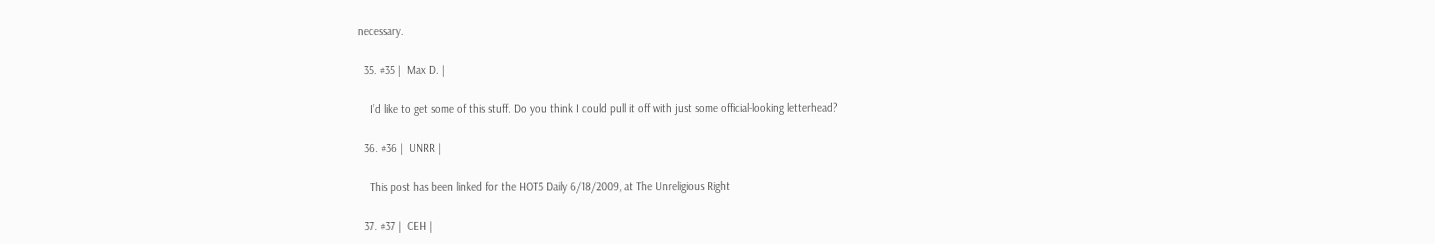necessary.

  35. #35 |  Max D. |

    I’d like to get some of this stuff. Do you think I could pull it off with just some official-looking letterhead?

  36. #36 |  UNRR |

    This post has been linked for the HOT5 Daily 6/18/2009, at The Unreligious Right

  37. #37 |  CEH |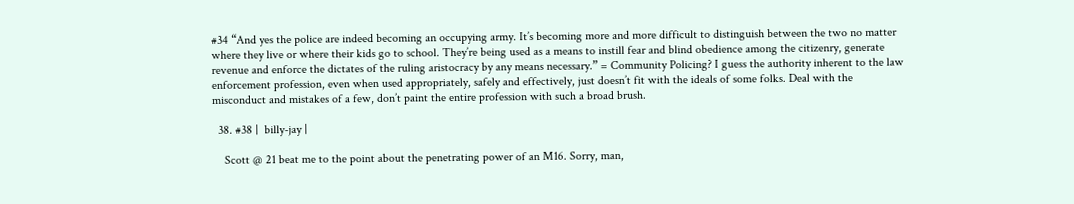#34 “And yes the police are indeed becoming an occupying army. It’s becoming more and more difficult to distinguish between the two no matter where they live or where their kids go to school. They’re being used as a means to instill fear and blind obedience among the citizenry, generate revenue and enforce the dictates of the ruling aristocracy by any means necessary.” = Community Policing? I guess the authority inherent to the law enforcement profession, even when used appropriately, safely and effectively, just doesn’t fit with the ideals of some folks. Deal with the misconduct and mistakes of a few, don’t paint the entire profession with such a broad brush.

  38. #38 |  billy-jay |

    Scott @ 21 beat me to the point about the penetrating power of an M16. Sorry, man,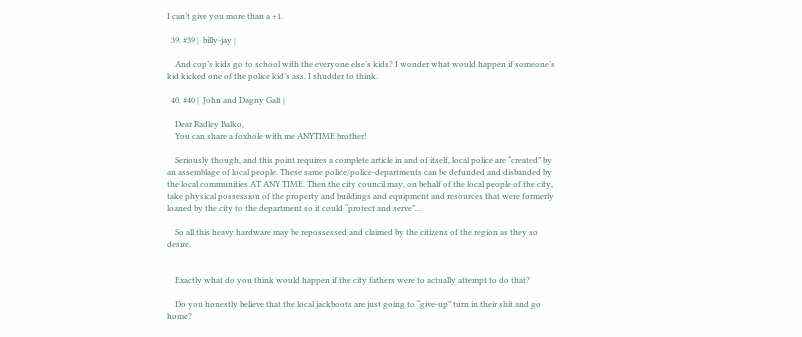I can’t give you more than a +1.

  39. #39 |  billy-jay |

    And cop’s kids go to school with the everyone else’s kids? I wonder what would happen if someone’s kid kicked one of the police kid’s ass. I shudder to think.

  40. #40 |  John and Dagny Galt |

    Dear Radley Balko,
    You can share a foxhole with me ANYTIME brother!

    Seriously though, and this point requires a complete article in and of itself, local police are “created” by an assemblage of local people. These same police/police-departments can be defunded and disbanded by the local communities AT ANY TIME. Then the city council may, on behalf of the local people of the city, take physical possession of the property and buildings and equipment and resources that were formerly loaned by the city to the department so it could “protect and serve”…

    So all this heavy hardware may be repossessed and claimed by the citizens of the region as they so desire.


    Exactly what do you think would happen if the city fathers were to actually attempt to do that?

    Do you honestly believe that the local jackboots are just going to “give-up” turn in their shit and go home?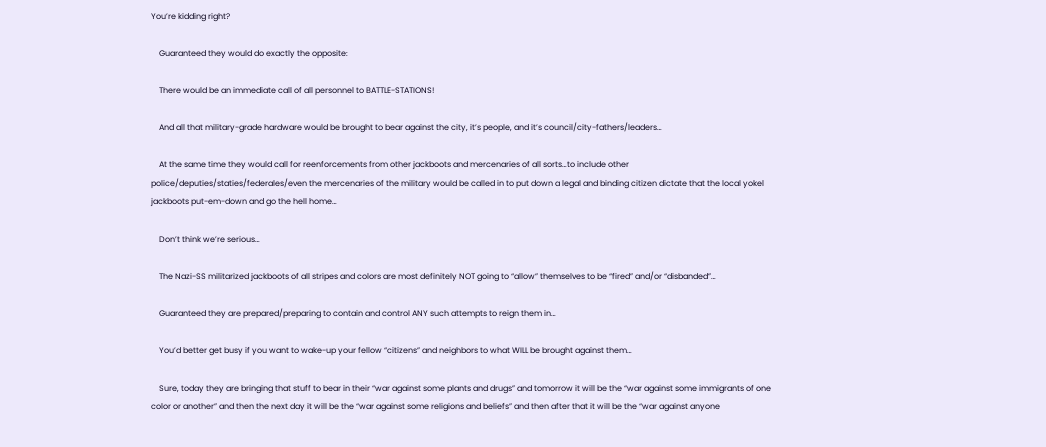You’re kidding right?

    Guaranteed they would do exactly the opposite:

    There would be an immediate call of all personnel to BATTLE-STATIONS!

    And all that military-grade hardware would be brought to bear against the city, it’s people, and it’s council/city-fathers/leaders…

    At the same time they would call for reenforcements from other jackboots and mercenaries of all sorts…to include other police/deputies/staties/federales/even the mercenaries of the military would be called in to put down a legal and binding citizen dictate that the local yokel jackboots put-em-down and go the hell home…

    Don’t think we’re serious…

    The Nazi-SS militarized jackboots of all stripes and colors are most definitely NOT going to “allow” themselves to be “fired” and/or “disbanded”…

    Guaranteed they are prepared/preparing to contain and control ANY such attempts to reign them in…

    You’d better get busy if you want to wake-up your fellow “citizens” and neighbors to what WILL be brought against them…

    Sure, today they are bringing that stuff to bear in their “war against some plants and drugs” and tomorrow it will be the “war against some immigrants of one color or another” and then the next day it will be the “war against some religions and beliefs” and then after that it will be the “war against anyone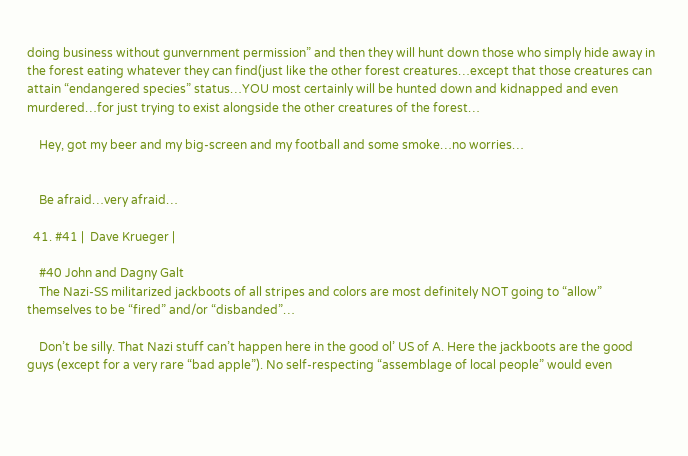doing business without gunvernment permission” and then they will hunt down those who simply hide away in the forest eating whatever they can find(just like the other forest creatures…except that those creatures can attain “endangered species” status…YOU most certainly will be hunted down and kidnapped and even murdered…for just trying to exist alongside the other creatures of the forest…

    Hey, got my beer and my big-screen and my football and some smoke…no worries…


    Be afraid…very afraid…

  41. #41 |  Dave Krueger |

    #40 John and Dagny Galt
    The Nazi-SS militarized jackboots of all stripes and colors are most definitely NOT going to “allow” themselves to be “fired” and/or “disbanded”…

    Don’t be silly. That Nazi stuff can’t happen here in the good ol’ US of A. Here the jackboots are the good guys (except for a very rare “bad apple”). No self-respecting “assemblage of local people” would even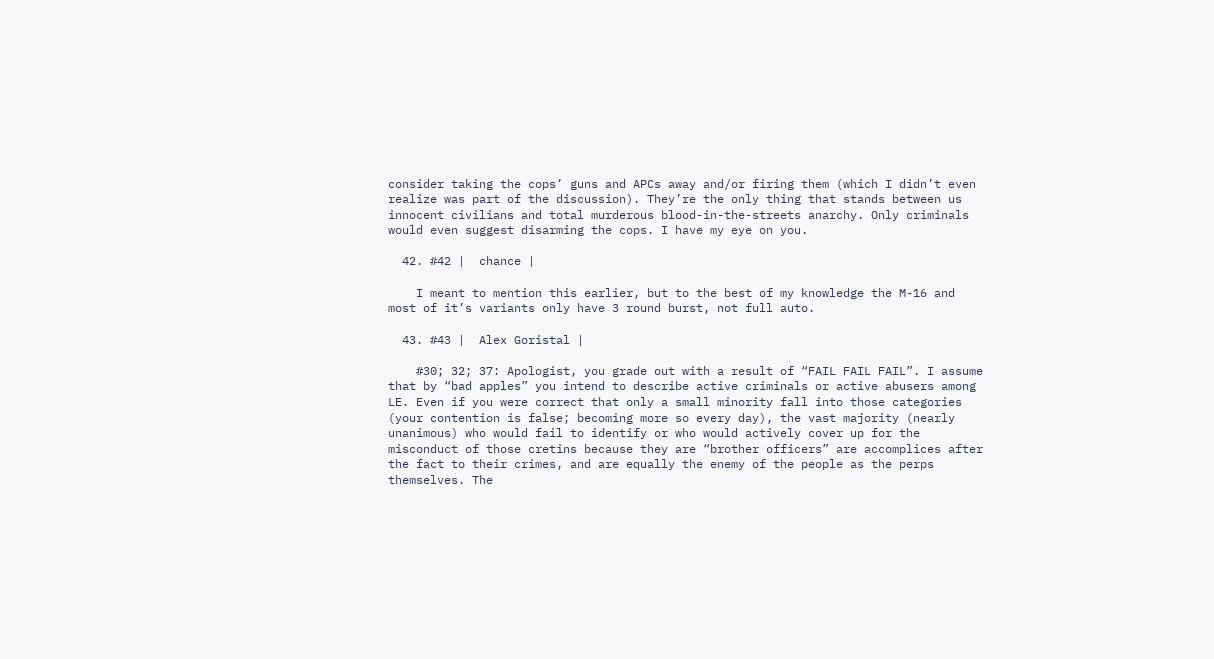consider taking the cops’ guns and APCs away and/or firing them (which I didn’t even realize was part of the discussion). They’re the only thing that stands between us innocent civilians and total murderous blood-in-the-streets anarchy. Only criminals would even suggest disarming the cops. I have my eye on you.

  42. #42 |  chance |

    I meant to mention this earlier, but to the best of my knowledge the M-16 and most of it’s variants only have 3 round burst, not full auto.

  43. #43 |  Alex Goristal |

    #30; 32; 37: Apologist, you grade out with a result of “FAIL FAIL FAIL”. I assume that by “bad apples” you intend to describe active criminals or active abusers among LE. Even if you were correct that only a small minority fall into those categories (your contention is false; becoming more so every day), the vast majority (nearly unanimous) who would fail to identify or who would actively cover up for the misconduct of those cretins because they are “brother officers” are accomplices after the fact to their crimes, and are equally the enemy of the people as the perps themselves. The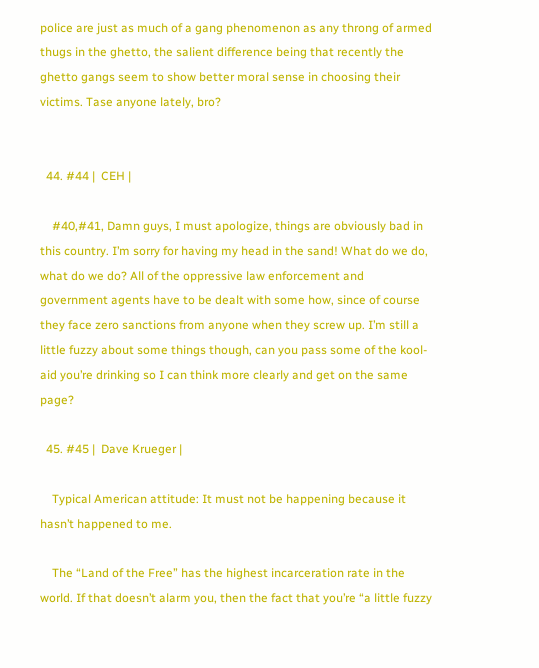police are just as much of a gang phenomenon as any throng of armed thugs in the ghetto, the salient difference being that recently the ghetto gangs seem to show better moral sense in choosing their victims. Tase anyone lately, bro?


  44. #44 |  CEH |

    #40,#41, Damn guys, I must apologize, things are obviously bad in this country. I’m sorry for having my head in the sand! What do we do, what do we do? All of the oppressive law enforcement and government agents have to be dealt with some how, since of course they face zero sanctions from anyone when they screw up. I’m still a little fuzzy about some things though, can you pass some of the kool-aid you’re drinking so I can think more clearly and get on the same page?

  45. #45 |  Dave Krueger |

    Typical American attitude: It must not be happening because it hasn’t happened to me.

    The “Land of the Free” has the highest incarceration rate in the world. If that doesn’t alarm you, then the fact that you’re “a little fuzzy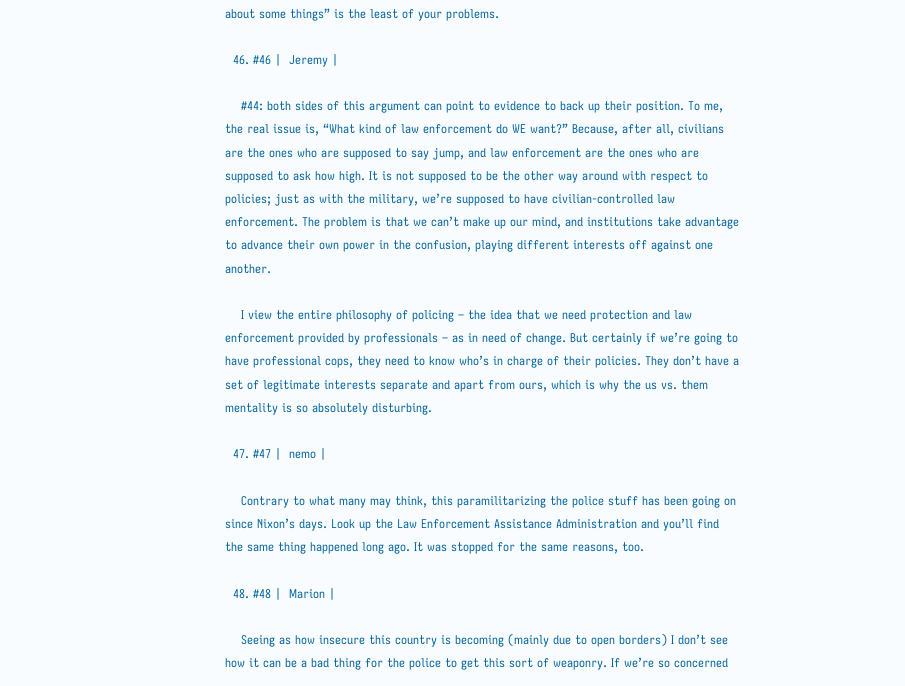about some things” is the least of your problems.

  46. #46 |  Jeremy |

    #44: both sides of this argument can point to evidence to back up their position. To me, the real issue is, “What kind of law enforcement do WE want?” Because, after all, civilians are the ones who are supposed to say jump, and law enforcement are the ones who are supposed to ask how high. It is not supposed to be the other way around with respect to policies; just as with the military, we’re supposed to have civilian-controlled law enforcement. The problem is that we can’t make up our mind, and institutions take advantage to advance their own power in the confusion, playing different interests off against one another.

    I view the entire philosophy of policing – the idea that we need protection and law enforcement provided by professionals – as in need of change. But certainly if we’re going to have professional cops, they need to know who’s in charge of their policies. They don’t have a set of legitimate interests separate and apart from ours, which is why the us vs. them mentality is so absolutely disturbing.

  47. #47 |  nemo |

    Contrary to what many may think, this paramilitarizing the police stuff has been going on since Nixon’s days. Look up the Law Enforcement Assistance Administration and you’ll find the same thing happened long ago. It was stopped for the same reasons, too.

  48. #48 |  Marion |

    Seeing as how insecure this country is becoming (mainly due to open borders) I don’t see how it can be a bad thing for the police to get this sort of weaponry. If we’re so concerned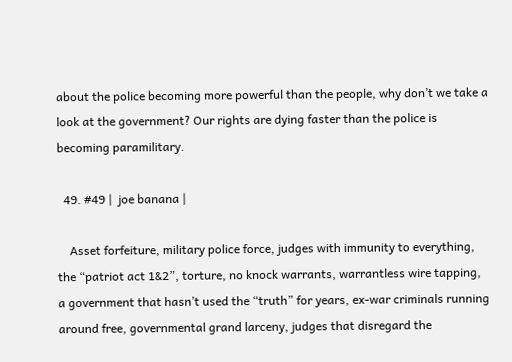about the police becoming more powerful than the people, why don’t we take a look at the government? Our rights are dying faster than the police is becoming paramilitary.

  49. #49 |  joe banana |

    Asset forfeiture, military police force, judges with immunity to everything, the “patriot act 1&2”, torture, no knock warrants, warrantless wire tapping, a government that hasn’t used the “truth” for years, ex-war criminals running around free, governmental grand larceny, judges that disregard the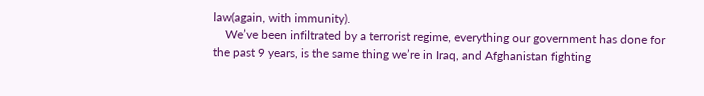law(again, with immunity).
    We’ve been infiltrated by a terrorist regime, everything our government has done for the past 9 years, is the same thing we’re in Iraq, and Afghanistan fighting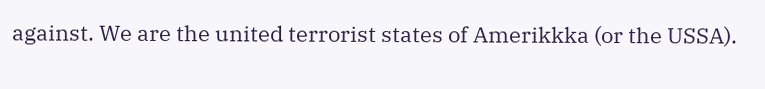against. We are the united terrorist states of Amerikkka (or the USSA).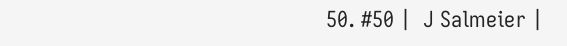50. #50 |  J Salmeier |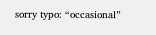sorry typo: “occasional”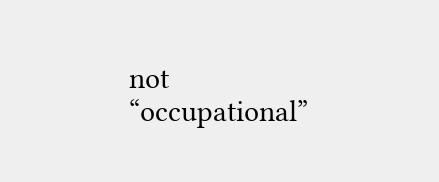not “occupational”